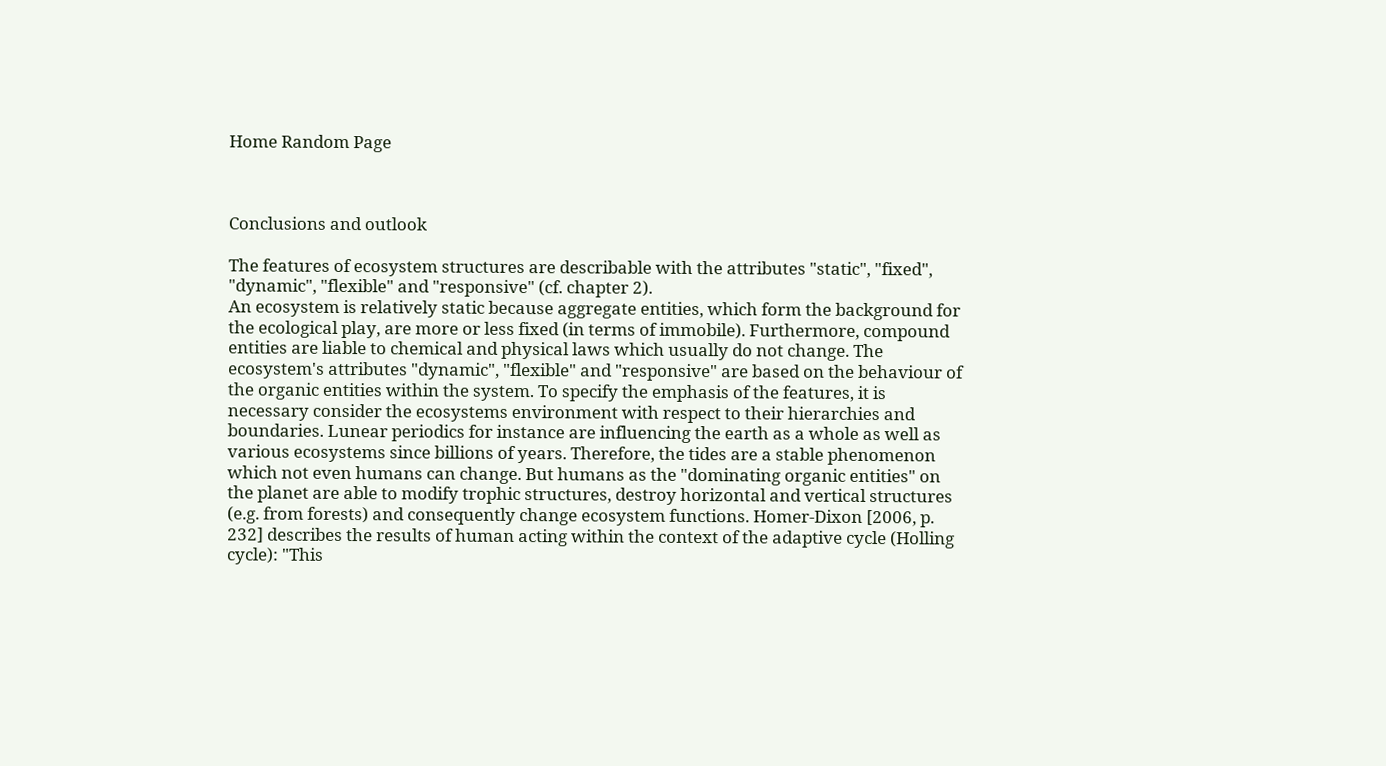Home Random Page



Conclusions and outlook

The features of ecosystem structures are describable with the attributes "static", "fixed", "dynamic", "flexible" and "responsive" (cf. chapter 2).
An ecosystem is relatively static because aggregate entities, which form the background for the ecological play, are more or less fixed (in terms of immobile). Furthermore, compound entities are liable to chemical and physical laws which usually do not change. The ecosystem's attributes "dynamic", "flexible" and "responsive" are based on the behaviour of the organic entities within the system. To specify the emphasis of the features, it is necessary consider the ecosystems environment with respect to their hierarchies and boundaries. Lunear periodics for instance are influencing the earth as a whole as well as various ecosystems since billions of years. Therefore, the tides are a stable phenomenon which not even humans can change. But humans as the "dominating organic entities" on the planet are able to modify trophic structures, destroy horizontal and vertical structures (e.g. from forests) and consequently change ecosystem functions. Homer-Dixon [2006, p. 232] describes the results of human acting within the context of the adaptive cycle (Holling cycle): "This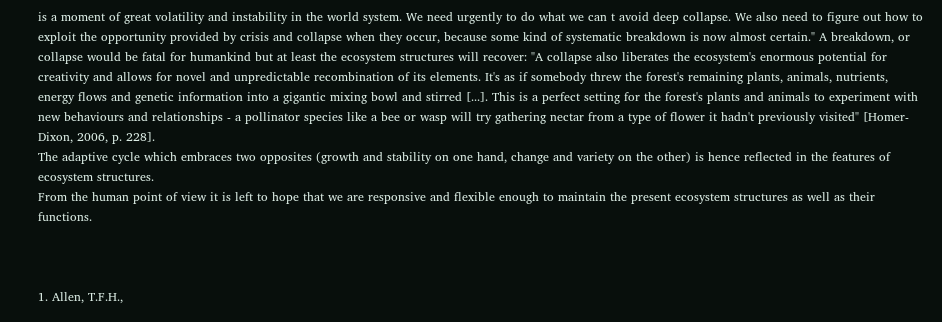is a moment of great volatility and instability in the world system. We need urgently to do what we can t avoid deep collapse. We also need to figure out how to exploit the opportunity provided by crisis and collapse when they occur, because some kind of systematic breakdown is now almost certain." A breakdown, or collapse would be fatal for humankind but at least the ecosystem structures will recover: "A collapse also liberates the ecosystem's enormous potential for creativity and allows for novel and unpredictable recombination of its elements. It's as if somebody threw the forest's remaining plants, animals, nutrients, energy flows and genetic information into a gigantic mixing bowl and stirred [...]. This is a perfect setting for the forest's plants and animals to experiment with new behaviours and relationships - a pollinator species like a bee or wasp will try gathering nectar from a type of flower it hadn't previously visited" [Homer-Dixon, 2006, p. 228].
The adaptive cycle which embraces two opposites (growth and stability on one hand, change and variety on the other) is hence reflected in the features of ecosystem structures.
From the human point of view it is left to hope that we are responsive and flexible enough to maintain the present ecosystem structures as well as their functions.



1. Allen, T.F.H.,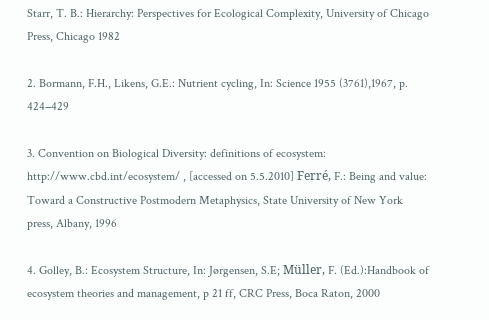Starr, T. B.: Hierarchy: Perspectives for Ecological Complexity, University of Chicago Press, Chicago 1982

2. Bormann, F.H., Likens, G.E.: Nutrient cycling, In: Science 1955 (3761),1967, p. 424−429

3. Convention on Biological Diversity: definitions of ecosystem: http://www.cbd.int/ecosystem/ , [accessed on 5.5.2010] Ferré, F.: Being and value: Toward a Constructive Postmodern Metaphysics, State University of New York press, Albany, 1996

4. Golley, B.: Ecosystem Structure, In: Jørgensen, S.E; Müller, F. (Ed.):Handbook of ecosystem theories and management, p 21 ff, CRC Press, Boca Raton, 2000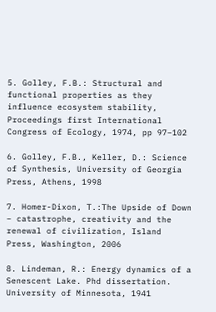5. Golley, F.B.: Structural and functional properties as they influence ecosystem stability, Proceedings first International Congress of Ecology, 1974, pp 97−102

6. Golley, F.B., Keller, D.: Science of Synthesis, University of Georgia Press, Athens, 1998

7. Homer-Dixon, T.:The Upside of Down − catastrophe, creativity and the renewal of civilization, Island Press, Washington, 2006

8. Lindeman, R.: Energy dynamics of a Senescent Lake. Phd dissertation. University of Minnesota, 1941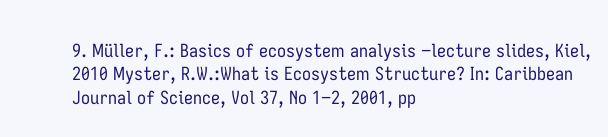9. Müller, F.: Basics of ecosystem analysis −lecture slides, Kiel, 2010 Myster, R.W.:What is Ecosystem Structure? In: Caribbean Journal of Science, Vol 37, No 1−2, 2001, pp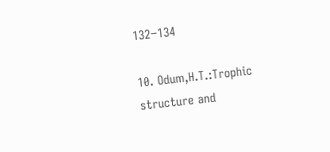132−134

10. Odum,H.T.:Trophic structure and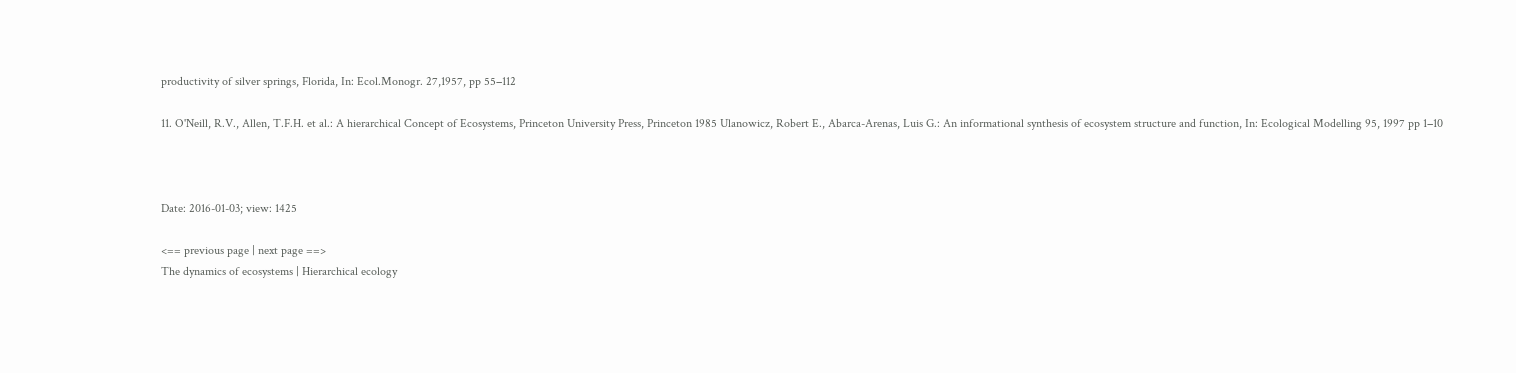productivity of silver springs, Florida, In: Ecol.Monogr. 27,1957, pp 55−112

11. O'Neill, R.V., Allen, T.F.H. et al.: A hierarchical Concept of Ecosystems, Princeton University Press, Princeton 1985 Ulanowicz, Robert E., Abarca-Arenas, Luis G.: An informational synthesis of ecosystem structure and function, In: Ecological Modelling 95, 1997 pp 1−10



Date: 2016-01-03; view: 1425

<== previous page | next page ==>
The dynamics of ecosystems | Hierarchical ecology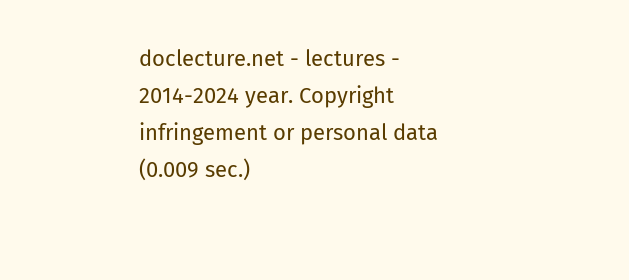doclecture.net - lectures - 2014-2024 year. Copyright infringement or personal data (0.009 sec.)